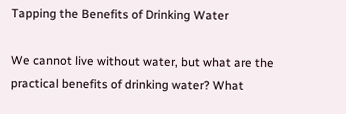Tapping the Benefits of Drinking Water

We cannot live without water, but what are the practical benefits of drinking water? What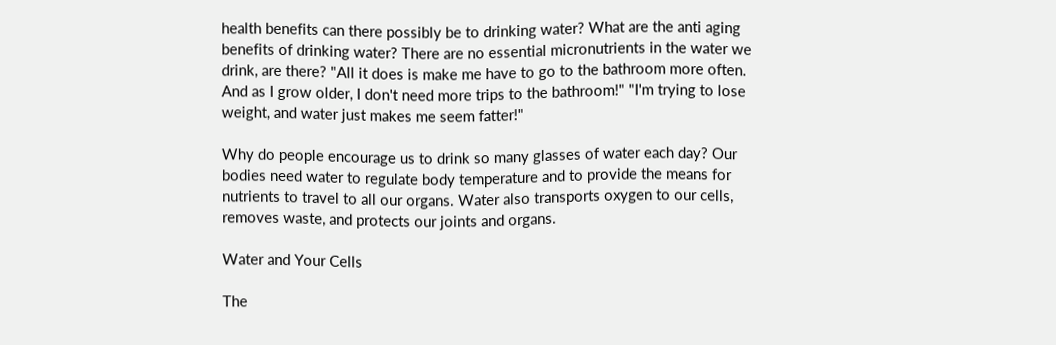health benefits can there possibly be to drinking water? What are the anti aging benefits of drinking water? There are no essential micronutrients in the water we drink, are there? "All it does is make me have to go to the bathroom more often. And as I grow older, I don't need more trips to the bathroom!" "I'm trying to lose weight, and water just makes me seem fatter!"

Why do people encourage us to drink so many glasses of water each day? Our bodies need water to regulate body temperature and to provide the means for nutrients to travel to all our organs. Water also transports oxygen to our cells, removes waste, and protects our joints and organs.

Water and Your Cells

The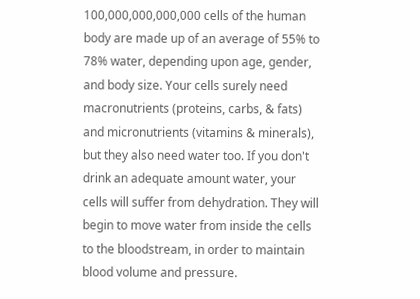100,000,000,000,000 cells of the human body are made up of an average of 55% to 78% water, depending upon age, gender, and body size. Your cells surely need macronutrients (proteins, carbs, & fats) and micronutrients (vitamins & minerals), but they also need water too. If you don't drink an adequate amount water, your cells will suffer from dehydration. They will begin to move water from inside the cells to the bloodstream, in order to maintain blood volume and pressure.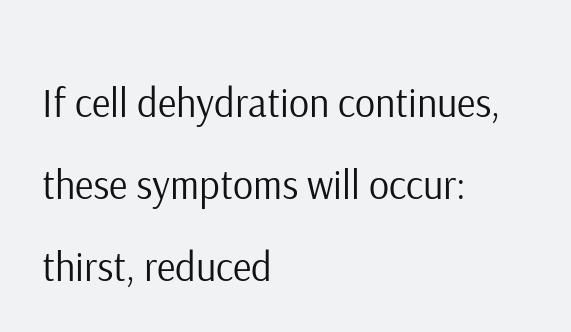If cell dehydration continues, these symptoms will occur: thirst, reduced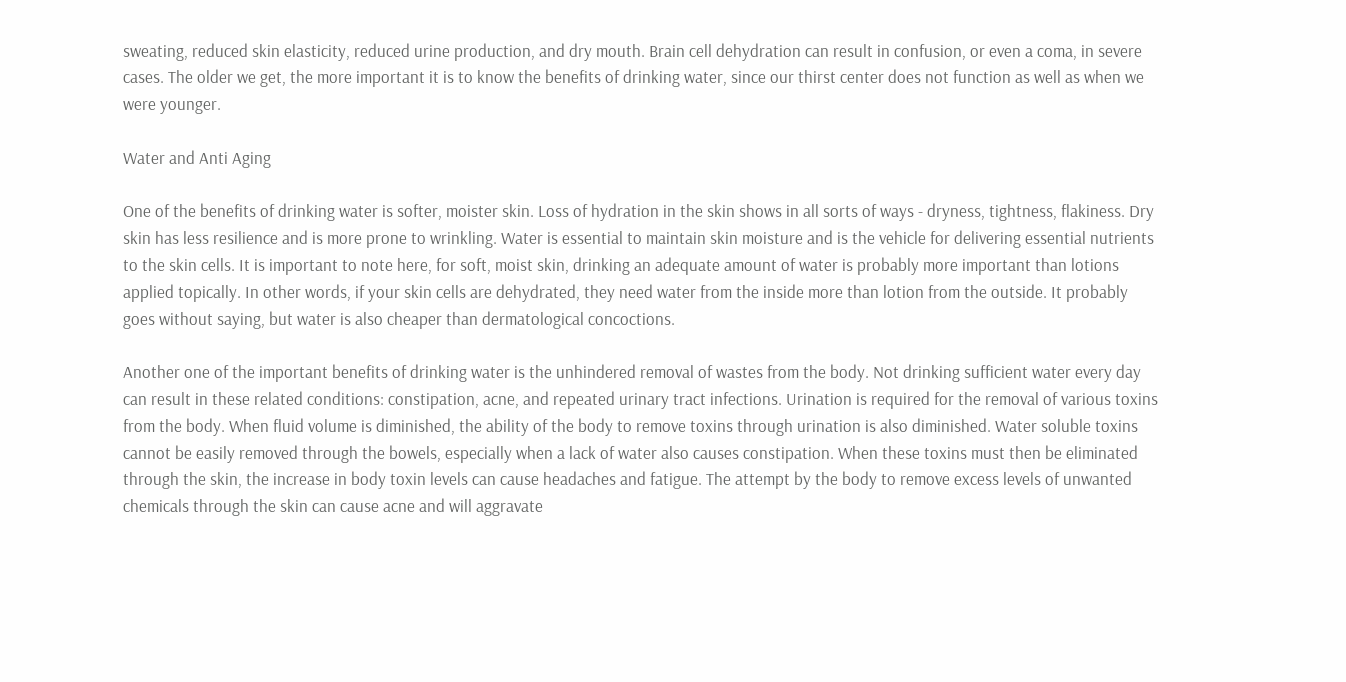sweating, reduced skin elasticity, reduced urine production, and dry mouth. Brain cell dehydration can result in confusion, or even a coma, in severe cases. The older we get, the more important it is to know the benefits of drinking water, since our thirst center does not function as well as when we were younger.

Water and Anti Aging

One of the benefits of drinking water is softer, moister skin. Loss of hydration in the skin shows in all sorts of ways - dryness, tightness, flakiness. Dry skin has less resilience and is more prone to wrinkling. Water is essential to maintain skin moisture and is the vehicle for delivering essential nutrients to the skin cells. It is important to note here, for soft, moist skin, drinking an adequate amount of water is probably more important than lotions applied topically. In other words, if your skin cells are dehydrated, they need water from the inside more than lotion from the outside. It probably goes without saying, but water is also cheaper than dermatological concoctions.

Another one of the important benefits of drinking water is the unhindered removal of wastes from the body. Not drinking sufficient water every day can result in these related conditions: constipation, acne, and repeated urinary tract infections. Urination is required for the removal of various toxins from the body. When fluid volume is diminished, the ability of the body to remove toxins through urination is also diminished. Water soluble toxins cannot be easily removed through the bowels, especially when a lack of water also causes constipation. When these toxins must then be eliminated through the skin, the increase in body toxin levels can cause headaches and fatigue. The attempt by the body to remove excess levels of unwanted chemicals through the skin can cause acne and will aggravate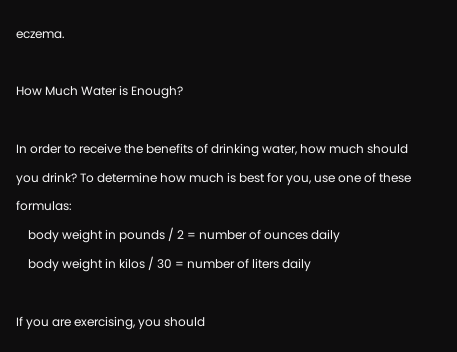eczema.

How Much Water is Enough?

In order to receive the benefits of drinking water, how much should you drink? To determine how much is best for you, use one of these formulas:
    body weight in pounds / 2 = number of ounces daily
    body weight in kilos / 30 = number of liters daily

If you are exercising, you should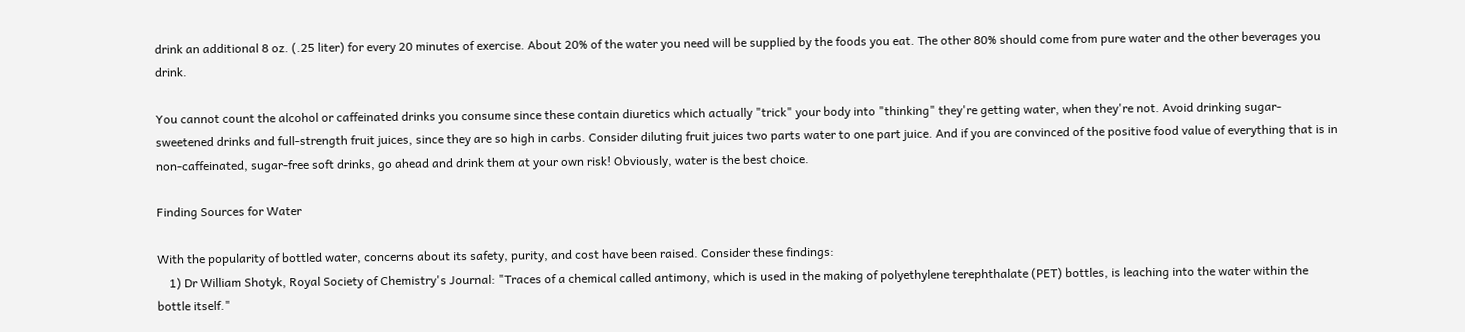drink an additional 8 oz. (.25 liter) for every 20 minutes of exercise. About 20% of the water you need will be supplied by the foods you eat. The other 80% should come from pure water and the other beverages you drink.

You cannot count the alcohol or caffeinated drinks you consume since these contain diuretics which actually "trick" your body into "thinking" they're getting water, when they're not. Avoid drinking sugar-sweetened drinks and full-strength fruit juices, since they are so high in carbs. Consider diluting fruit juices two parts water to one part juice. And if you are convinced of the positive food value of everything that is in non-caffeinated, sugar-free soft drinks, go ahead and drink them at your own risk! Obviously, water is the best choice.

Finding Sources for Water

With the popularity of bottled water, concerns about its safety, purity, and cost have been raised. Consider these findings:
    1) Dr William Shotyk, Royal Society of Chemistry's Journal: "Traces of a chemical called antimony, which is used in the making of polyethylene terephthalate (PET) bottles, is leaching into the water within the bottle itself."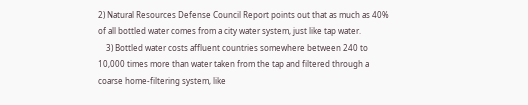2) Natural Resources Defense Council Report points out that as much as 40% of all bottled water comes from a city water system, just like tap water.
    3) Bottled water costs affluent countries somewhere between 240 to 10,000 times more than water taken from the tap and filtered through a coarse home-filtering system, like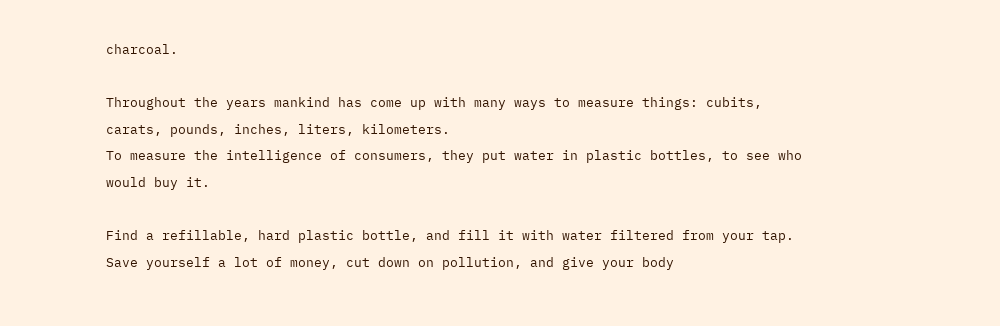charcoal.

Throughout the years mankind has come up with many ways to measure things: cubits, carats, pounds, inches, liters, kilometers.
To measure the intelligence of consumers, they put water in plastic bottles, to see who would buy it.

Find a refillable, hard plastic bottle, and fill it with water filtered from your tap. Save yourself a lot of money, cut down on pollution, and give your body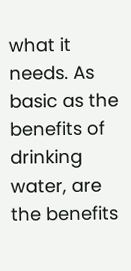what it needs. As basic as the benefits of drinking water, are the benefits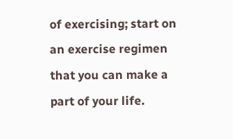of exercising; start on an exercise regimen that you can make a part of your life.